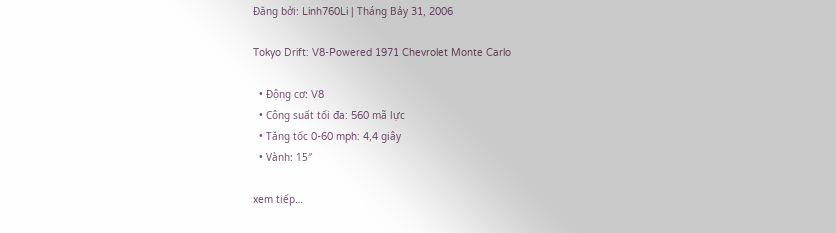Đăng bởi: Linh760Li | Tháng Bảy 31, 2006

Tokyo Drift: V8-Powered 1971 Chevrolet Monte Carlo

  • Động cơ: V8
  • Công suất tối đa: 560 mã lực
  • Tăng tốc 0-60 mph: 4,4 giây
  • Vành: 15″

xem tiếp…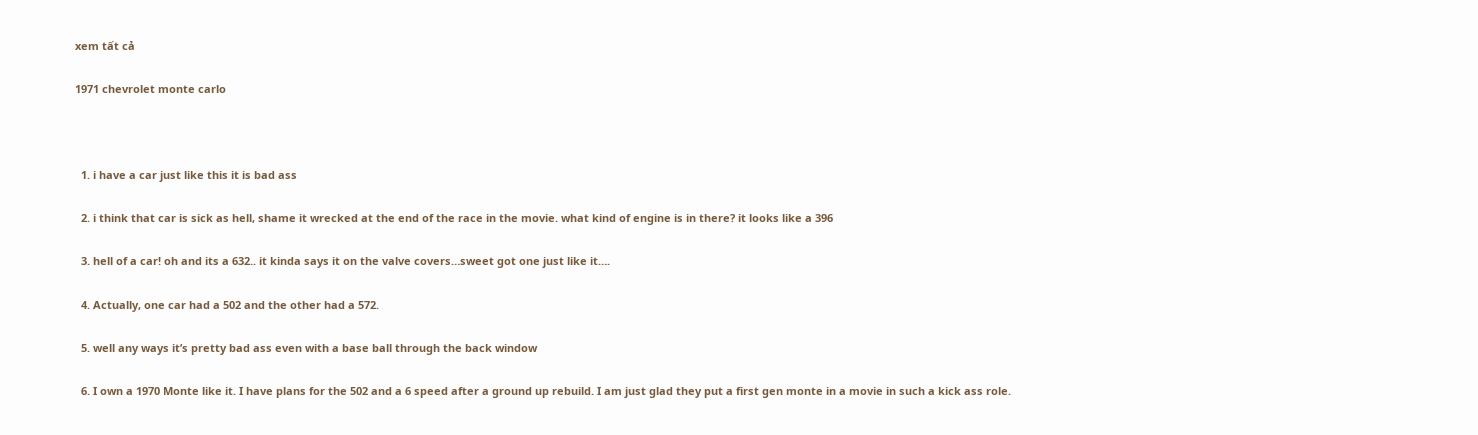xem tất cả

1971 chevrolet monte carlo



  1. i have a car just like this it is bad ass

  2. i think that car is sick as hell, shame it wrecked at the end of the race in the movie. what kind of engine is in there? it looks like a 396

  3. hell of a car! oh and its a 632.. it kinda says it on the valve covers…sweet got one just like it….

  4. Actually, one car had a 502 and the other had a 572.

  5. well any ways it’s pretty bad ass even with a base ball through the back window

  6. I own a 1970 Monte like it. I have plans for the 502 and a 6 speed after a ground up rebuild. I am just glad they put a first gen monte in a movie in such a kick ass role.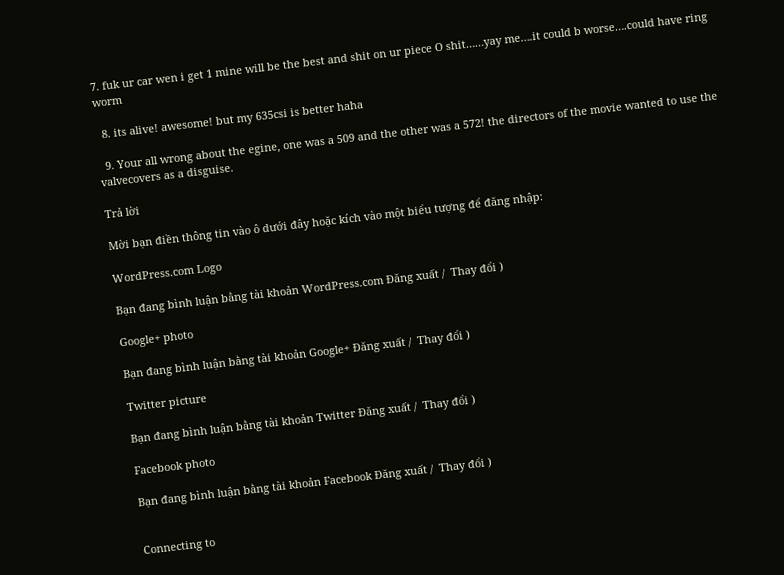7. fuk ur car wen i get 1 mine will be the best and shit on ur piece O shit……yay me….it could b worse….could have ring worm

  8. its alive! awesome! but my 635csi is better haha

  9. Your all wrong about the egine, one was a 509 and the other was a 572! the directors of the movie wanted to use the valvecovers as a disguise.

Trả lời

Mời bạn điền thông tin vào ô dưới đây hoặc kích vào một biểu tượng để đăng nhập:

WordPress.com Logo

Bạn đang bình luận bằng tài khoản WordPress.com Đăng xuất /  Thay đổi )

Google+ photo

Bạn đang bình luận bằng tài khoản Google+ Đăng xuất /  Thay đổi )

Twitter picture

Bạn đang bình luận bằng tài khoản Twitter Đăng xuất /  Thay đổi )

Facebook photo

Bạn đang bình luận bằng tài khoản Facebook Đăng xuất /  Thay đổi )


Connecting to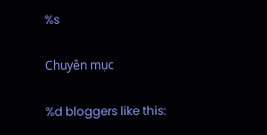%s

Chuyên mục

%d bloggers like this: